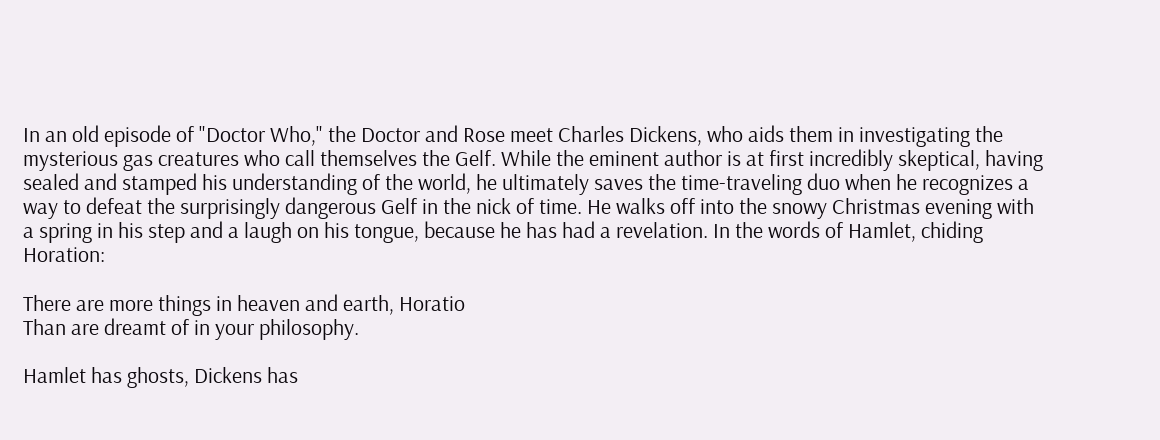In an old episode of "Doctor Who," the Doctor and Rose meet Charles Dickens, who aids them in investigating the mysterious gas creatures who call themselves the Gelf. While the eminent author is at first incredibly skeptical, having sealed and stamped his understanding of the world, he ultimately saves the time-traveling duo when he recognizes a way to defeat the surprisingly dangerous Gelf in the nick of time. He walks off into the snowy Christmas evening with a spring in his step and a laugh on his tongue, because he has had a revelation. In the words of Hamlet, chiding Horation:

There are more things in heaven and earth, Horatio
Than are dreamt of in your philosophy.

Hamlet has ghosts, Dickens has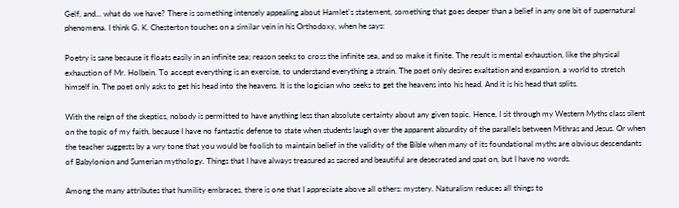Gelf, and... what do we have? There is something intensely appealing about Hamlet's statement, something that goes deeper than a belief in any one bit of supernatural phenomena. I think G. K. Chesterton touches on a similar vein in his Orthodoxy, when he says:

Poetry is sane because it floats easily in an infinite sea; reason seeks to cross the infinite sea, and so make it finite. The result is mental exhaustion, like the physical exhaustion of Mr. Holbein. To accept everything is an exercise, to understand everything a strain. The poet only desires exaltation and expansion, a world to stretch himself in. The poet only asks to get his head into the heavens. It is the logician who seeks to get the heavens into his head. And it is his head that splits.

With the reign of the skeptics, nobody is permitted to have anything less than absolute certainty about any given topic. Hence, I sit through my Western Myths class silent on the topic of my faith, because I have no fantastic defense to state when students laugh over the apparent absurdity of the parallels between Mithras and Jesus. Or when the teacher suggests by a wry tone that you would be foolish to maintain belief in the validity of the Bible when many of its foundational myths are obvious descendants of Babylonion and Sumerian mythology. Things that I have always treasured as sacred and beautiful are desecrated and spat on, but I have no words.

Among the many attributes that humility embraces, there is one that I appreciate above all others: mystery. Naturalism reduces all things to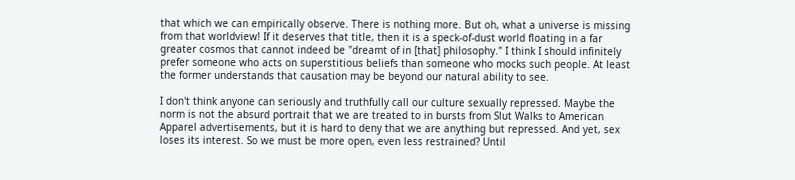that which we can empirically observe. There is nothing more. But oh, what a universe is missing from that worldview! If it deserves that title, then it is a speck-of-dust world floating in a far greater cosmos that cannot indeed be "dreamt of in [that] philosophy." I think I should infinitely prefer someone who acts on superstitious beliefs than someone who mocks such people. At least the former understands that causation may be beyond our natural ability to see.

I don't think anyone can seriously and truthfully call our culture sexually repressed. Maybe the norm is not the absurd portrait that we are treated to in bursts from Slut Walks to American Apparel advertisements, but it is hard to deny that we are anything but repressed. And yet, sex loses its interest. So we must be more open, even less restrained? Until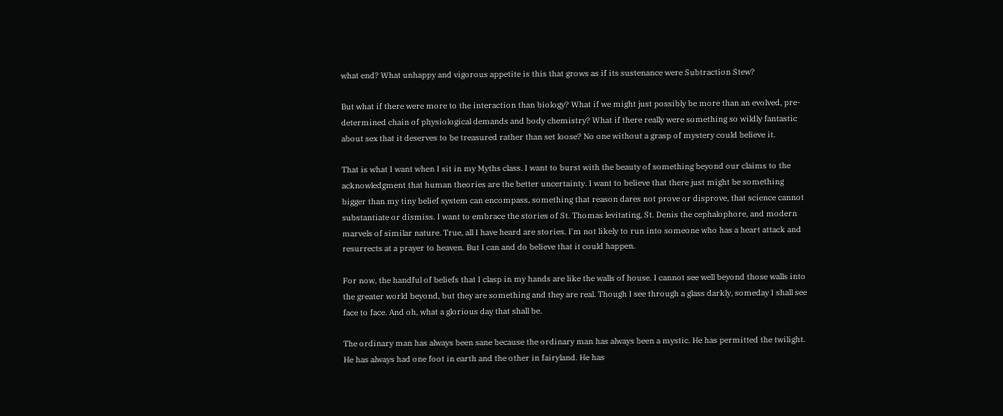what end? What unhappy and vigorous appetite is this that grows as if its sustenance were Subtraction Stew?

But what if there were more to the interaction than biology? What if we might just possibly be more than an evolved, pre-determined chain of physiological demands and body chemistry? What if there really were something so wildly fantastic about sex that it deserves to be treasured rather than set loose? No one without a grasp of mystery could believe it.

That is what I want when I sit in my Myths class. I want to burst with the beauty of something beyond our claims to the acknowledgment that human theories are the better uncertainty. I want to believe that there just might be something bigger than my tiny belief system can encompass, something that reason dares not prove or disprove, that science cannot substantiate or dismiss. I want to embrace the stories of St. Thomas levitating, St. Denis the cephalophore, and modern marvels of similar nature. True, all I have heard are stories. I'm not likely to run into someone who has a heart attack and resurrects at a prayer to heaven. But I can and do believe that it could happen.

For now, the handful of beliefs that I clasp in my hands are like the walls of house. I cannot see well beyond those walls into the greater world beyond, but they are something and they are real. Though I see through a glass darkly, someday I shall see face to face. And oh, what a glorious day that shall be.

The ordinary man has always been sane because the ordinary man has always been a mystic. He has permitted the twilight. He has always had one foot in earth and the other in fairyland. He has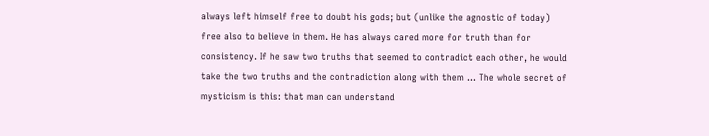always left himself free to doubt his gods; but (unlike the agnostic of today) free also to believe in them. He has always cared more for truth than for consistency. If he saw two truths that seemed to contradict each other, he would take the two truths and the contradiction along with them ... The whole secret of mysticism is this: that man can understand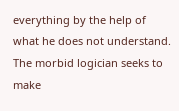everything by the help of what he does not understand. The morbid logician seeks to make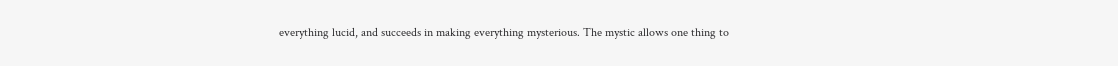everything lucid, and succeeds in making everything mysterious. The mystic allows one thing to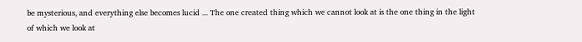be mysterious, and everything else becomes lucid ... The one created thing which we cannot look at is the one thing in the light of which we look at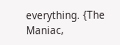everything. {The Maniac,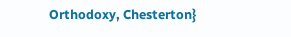Orthodoxy, Chesterton}